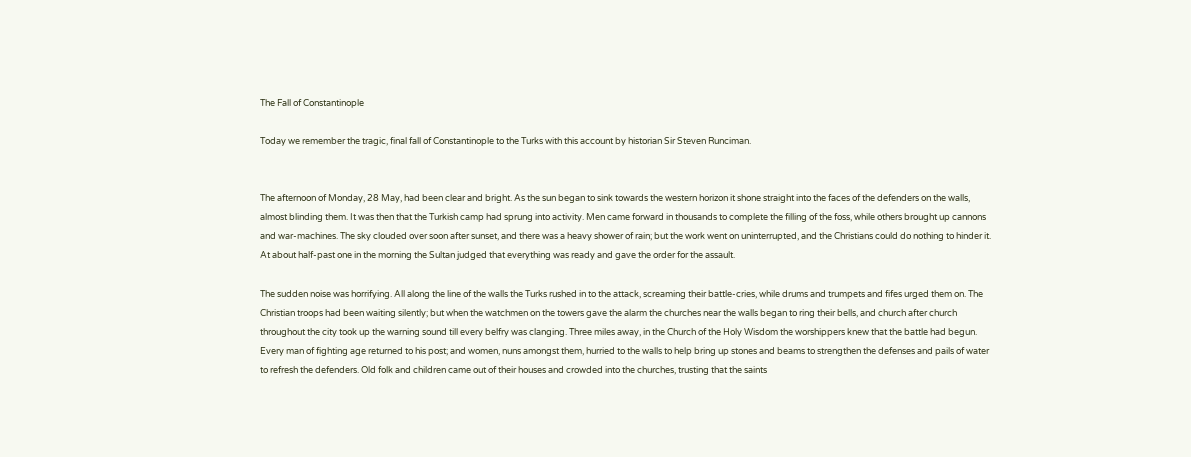The Fall of Constantinople

Today we remember the tragic, final fall of Constantinople to the Turks with this account by historian Sir Steven Runciman.


The afternoon of Monday, 28 May, had been clear and bright. As the sun began to sink towards the western horizon it shone straight into the faces of the defenders on the walls, almost blinding them. It was then that the Turkish camp had sprung into activity. Men came forward in thousands to complete the filling of the foss, while others brought up cannons and war-machines. The sky clouded over soon after sunset, and there was a heavy shower of rain; but the work went on uninterrupted, and the Christians could do nothing to hinder it. At about half-past one in the morning the Sultan judged that everything was ready and gave the order for the assault.

The sudden noise was horrifying. All along the line of the walls the Turks rushed in to the attack, screaming their battle-cries, while drums and trumpets and fifes urged them on. The Christian troops had been waiting silently; but when the watchmen on the towers gave the alarm the churches near the walls began to ring their bells, and church after church throughout the city took up the warning sound till every belfry was clanging. Three miles away, in the Church of the Holy Wisdom the worshippers knew that the battle had begun. Every man of fighting age returned to his post; and women, nuns amongst them, hurried to the walls to help bring up stones and beams to strengthen the defenses and pails of water to refresh the defenders. Old folk and children came out of their houses and crowded into the churches, trusting that the saints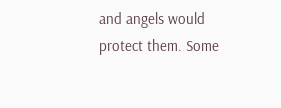and angels would protect them. Some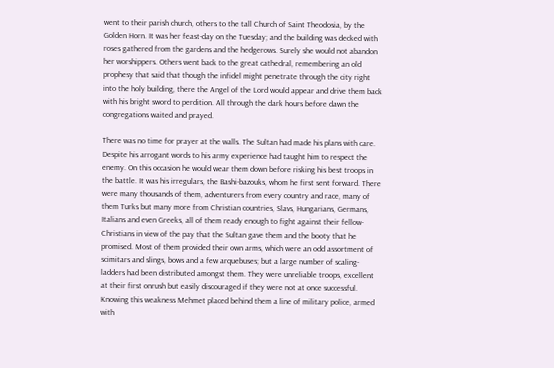went to their parish church, others to the tall Church of Saint Theodosia, by the Golden Horn. It was her feast-day on the Tuesday; and the building was decked with roses gathered from the gardens and the hedgerows. Surely she would not abandon her worshippers. Others went back to the great cathedral, remembering an old prophesy that said that though the infidel might penetrate through the city right into the holy building, there the Angel of the Lord would appear and drive them back with his bright sword to perdition. All through the dark hours before dawn the congregations waited and prayed.

There was no time for prayer at the walls. The Sultan had made his plans with care. Despite his arrogant words to his army experience had taught him to respect the enemy. On this occasion he would wear them down before risking his best troops in the battle. It was his irregulars, the Bashi-bazouks, whom he first sent forward. There were many thousands of them, adventurers from every country and race, many of them Turks but many more from Christian countries, Slavs, Hungarians, Germans, Italians and even Greeks, all of them ready enough to fight against their fellow-Christians in view of the pay that the Sultan gave them and the booty that he promised. Most of them provided their own arms, which were an odd assortment of scimitars and slings, bows and a few arquebuses; but a large number of scaling-ladders had been distributed amongst them. They were unreliable troops, excellent at their first onrush but easily discouraged if they were not at once successful. Knowing this weakness Mehmet placed behind them a line of military police, armed with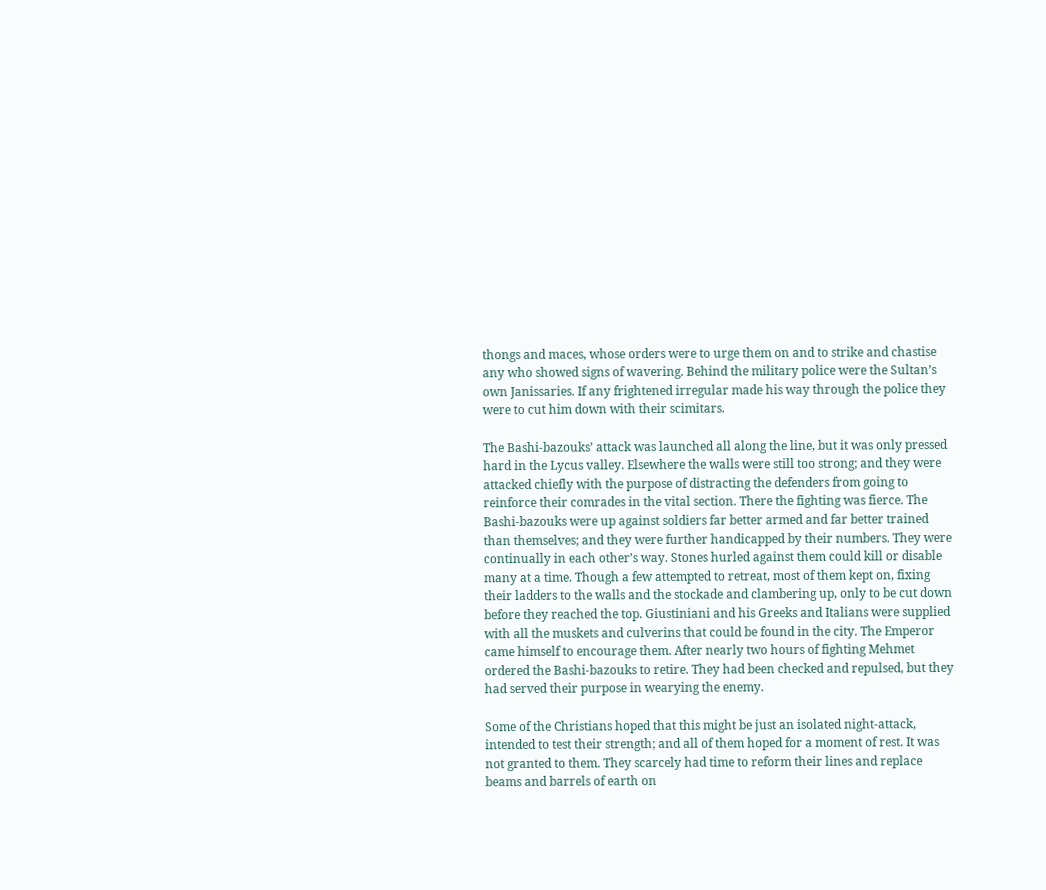thongs and maces, whose orders were to urge them on and to strike and chastise any who showed signs of wavering. Behind the military police were the Sultan’s own Janissaries. If any frightened irregular made his way through the police they were to cut him down with their scimitars.

The Bashi-bazouks’ attack was launched all along the line, but it was only pressed hard in the Lycus valley. Elsewhere the walls were still too strong; and they were attacked chiefly with the purpose of distracting the defenders from going to reinforce their comrades in the vital section. There the fighting was fierce. The Bashi-bazouks were up against soldiers far better armed and far better trained than themselves; and they were further handicapped by their numbers. They were continually in each other’s way. Stones hurled against them could kill or disable many at a time. Though a few attempted to retreat, most of them kept on, fixing their ladders to the walls and the stockade and clambering up, only to be cut down before they reached the top. Giustiniani and his Greeks and Italians were supplied with all the muskets and culverins that could be found in the city. The Emperor came himself to encourage them. After nearly two hours of fighting Mehmet ordered the Bashi-bazouks to retire. They had been checked and repulsed, but they had served their purpose in wearying the enemy.

Some of the Christians hoped that this might be just an isolated night-attack, intended to test their strength; and all of them hoped for a moment of rest. It was not granted to them. They scarcely had time to reform their lines and replace beams and barrels of earth on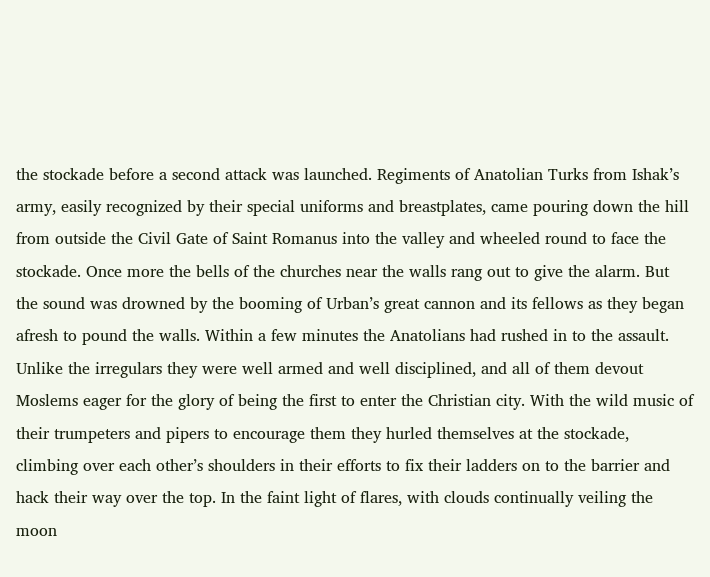the stockade before a second attack was launched. Regiments of Anatolian Turks from Ishak’s army, easily recognized by their special uniforms and breastplates, came pouring down the hill from outside the Civil Gate of Saint Romanus into the valley and wheeled round to face the stockade. Once more the bells of the churches near the walls rang out to give the alarm. But the sound was drowned by the booming of Urban’s great cannon and its fellows as they began afresh to pound the walls. Within a few minutes the Anatolians had rushed in to the assault. Unlike the irregulars they were well armed and well disciplined, and all of them devout Moslems eager for the glory of being the first to enter the Christian city. With the wild music of their trumpeters and pipers to encourage them they hurled themselves at the stockade, climbing over each other’s shoulders in their efforts to fix their ladders on to the barrier and hack their way over the top. In the faint light of flares, with clouds continually veiling the moon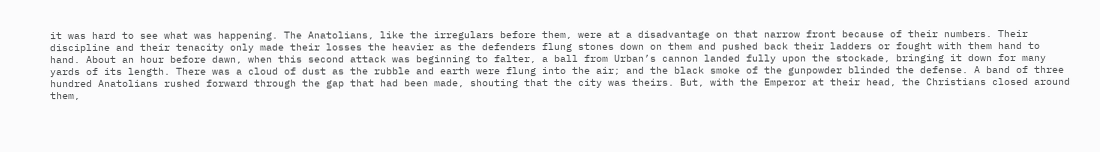it was hard to see what was happening. The Anatolians, like the irregulars before them, were at a disadvantage on that narrow front because of their numbers. Their discipline and their tenacity only made their losses the heavier as the defenders flung stones down on them and pushed back their ladders or fought with them hand to hand. About an hour before dawn, when this second attack was beginning to falter, a ball from Urban’s cannon landed fully upon the stockade, bringing it down for many yards of its length. There was a cloud of dust as the rubble and earth were flung into the air; and the black smoke of the gunpowder blinded the defense. A band of three hundred Anatolians rushed forward through the gap that had been made, shouting that the city was theirs. But, with the Emperor at their head, the Christians closed around them,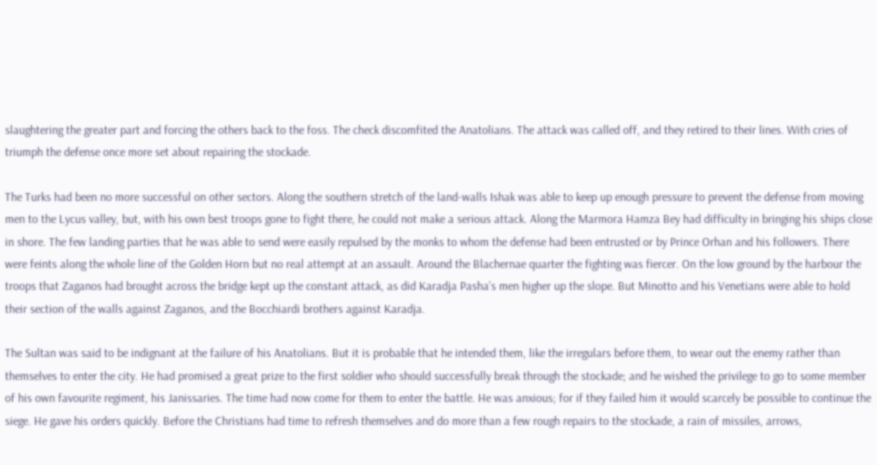slaughtering the greater part and forcing the others back to the foss. The check discomfited the Anatolians. The attack was called off, and they retired to their lines. With cries of triumph the defense once more set about repairing the stockade.

The Turks had been no more successful on other sectors. Along the southern stretch of the land-walls Ishak was able to keep up enough pressure to prevent the defense from moving men to the Lycus valley, but, with his own best troops gone to fight there, he could not make a serious attack. Along the Marmora Hamza Bey had difficulty in bringing his ships close in shore. The few landing parties that he was able to send were easily repulsed by the monks to whom the defense had been entrusted or by Prince Orhan and his followers. There were feints along the whole line of the Golden Horn but no real attempt at an assault. Around the Blachernae quarter the fighting was fiercer. On the low ground by the harbour the troops that Zaganos had brought across the bridge kept up the constant attack, as did Karadja Pasha’s men higher up the slope. But Minotto and his Venetians were able to hold their section of the walls against Zaganos, and the Bocchiardi brothers against Karadja.

The Sultan was said to be indignant at the failure of his Anatolians. But it is probable that he intended them, like the irregulars before them, to wear out the enemy rather than themselves to enter the city. He had promised a great prize to the first soldier who should successfully break through the stockade; and he wished the privilege to go to some member of his own favourite regiment, his Janissaries. The time had now come for them to enter the battle. He was anxious; for if they failed him it would scarcely be possible to continue the siege. He gave his orders quickly. Before the Christians had time to refresh themselves and do more than a few rough repairs to the stockade, a rain of missiles, arrows,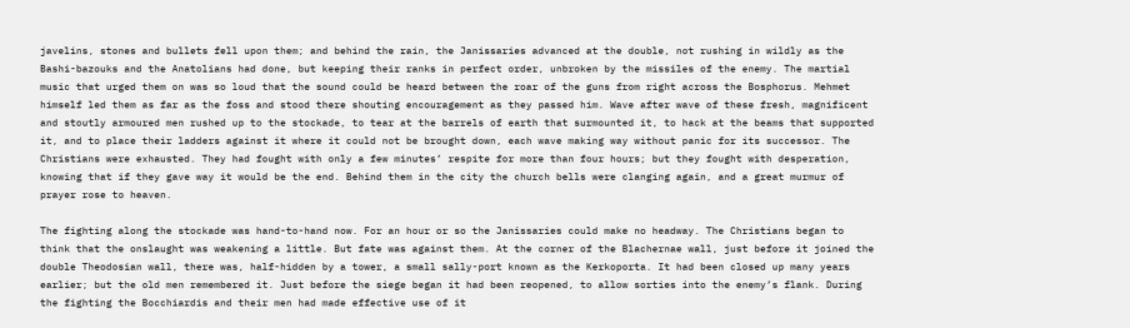javelins, stones and bullets fell upon them; and behind the rain, the Janissaries advanced at the double, not rushing in wildly as the Bashi-bazouks and the Anatolians had done, but keeping their ranks in perfect order, unbroken by the missiles of the enemy. The martial music that urged them on was so loud that the sound could be heard between the roar of the guns from right across the Bosphorus. Mehmet himself led them as far as the foss and stood there shouting encouragement as they passed him. Wave after wave of these fresh, magnificent and stoutly armoured men rushed up to the stockade, to tear at the barrels of earth that surmounted it, to hack at the beams that supported it, and to place their ladders against it where it could not be brought down, each wave making way without panic for its successor. The Christians were exhausted. They had fought with only a few minutes’ respite for more than four hours; but they fought with desperation, knowing that if they gave way it would be the end. Behind them in the city the church bells were clanging again, and a great murmur of prayer rose to heaven.

The fighting along the stockade was hand-to-hand now. For an hour or so the Janissaries could make no headway. The Christians began to think that the onslaught was weakening a little. But fate was against them. At the corner of the Blachernae wall, just before it joined the double Theodosian wall, there was, half-hidden by a tower, a small sally-port known as the Kerkoporta. It had been closed up many years earlier; but the old men remembered it. Just before the siege began it had been reopened, to allow sorties into the enemy’s flank. During the fighting the Bocchiardis and their men had made effective use of it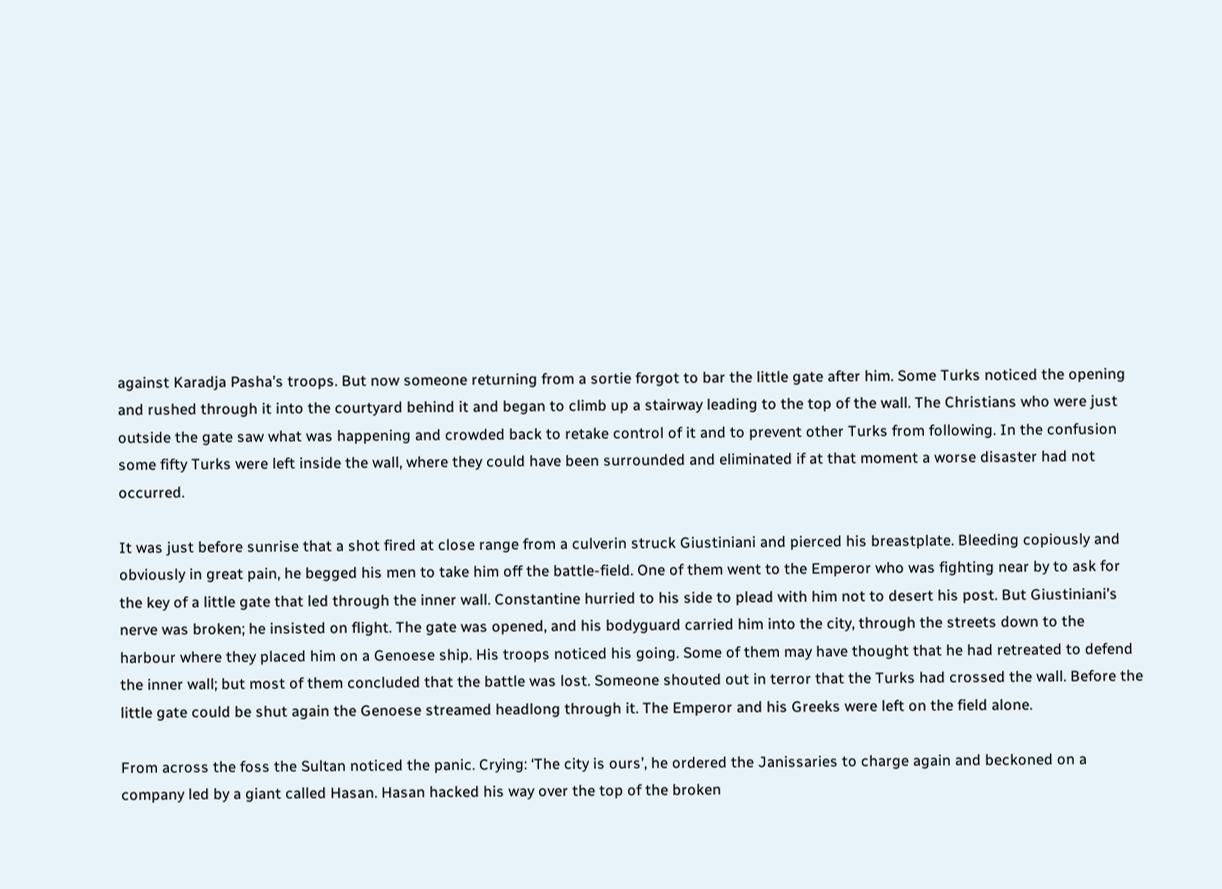against Karadja Pasha’s troops. But now someone returning from a sortie forgot to bar the little gate after him. Some Turks noticed the opening and rushed through it into the courtyard behind it and began to climb up a stairway leading to the top of the wall. The Christians who were just outside the gate saw what was happening and crowded back to retake control of it and to prevent other Turks from following. In the confusion some fifty Turks were left inside the wall, where they could have been surrounded and eliminated if at that moment a worse disaster had not occurred.

It was just before sunrise that a shot fired at close range from a culverin struck Giustiniani and pierced his breastplate. Bleeding copiously and obviously in great pain, he begged his men to take him off the battle-field. One of them went to the Emperor who was fighting near by to ask for the key of a little gate that led through the inner wall. Constantine hurried to his side to plead with him not to desert his post. But Giustiniani’s nerve was broken; he insisted on flight. The gate was opened, and his bodyguard carried him into the city, through the streets down to the harbour where they placed him on a Genoese ship. His troops noticed his going. Some of them may have thought that he had retreated to defend the inner wall; but most of them concluded that the battle was lost. Someone shouted out in terror that the Turks had crossed the wall. Before the little gate could be shut again the Genoese streamed headlong through it. The Emperor and his Greeks were left on the field alone.

From across the foss the Sultan noticed the panic. Crying: ‘The city is ours’, he ordered the Janissaries to charge again and beckoned on a company led by a giant called Hasan. Hasan hacked his way over the top of the broken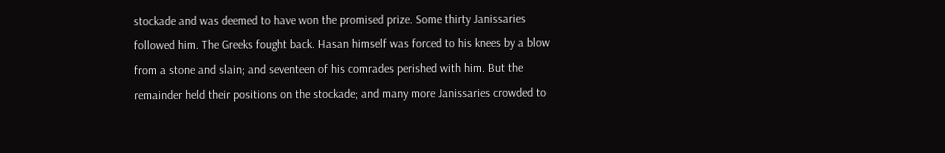stockade and was deemed to have won the promised prize. Some thirty Janissaries followed him. The Greeks fought back. Hasan himself was forced to his knees by a blow from a stone and slain; and seventeen of his comrades perished with him. But the remainder held their positions on the stockade; and many more Janissaries crowded to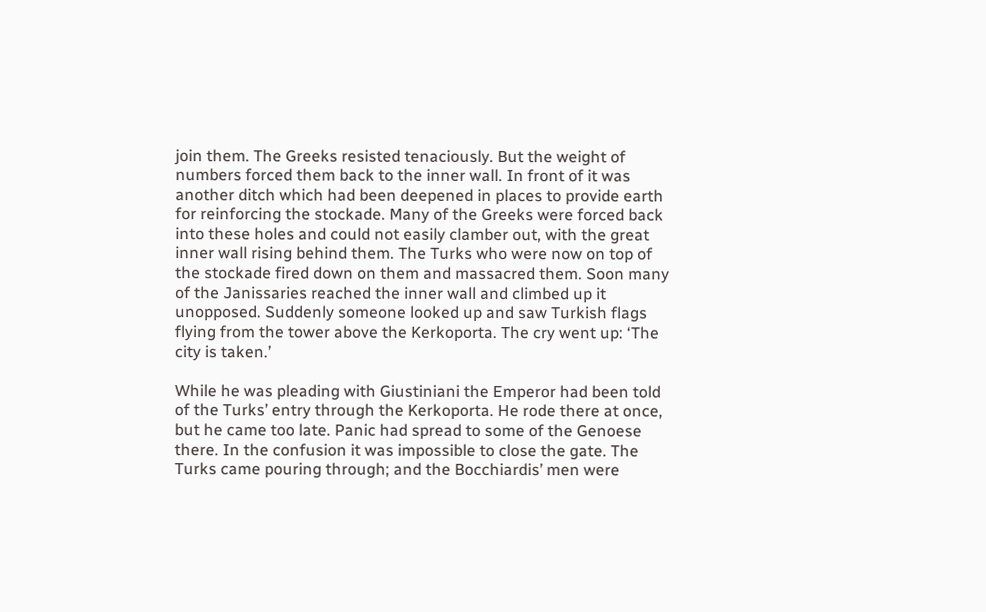join them. The Greeks resisted tenaciously. But the weight of numbers forced them back to the inner wall. In front of it was another ditch which had been deepened in places to provide earth for reinforcing the stockade. Many of the Greeks were forced back into these holes and could not easily clamber out, with the great inner wall rising behind them. The Turks who were now on top of the stockade fired down on them and massacred them. Soon many of the Janissaries reached the inner wall and climbed up it unopposed. Suddenly someone looked up and saw Turkish flags flying from the tower above the Kerkoporta. The cry went up: ‘The city is taken.’

While he was pleading with Giustiniani the Emperor had been told of the Turks’ entry through the Kerkoporta. He rode there at once, but he came too late. Panic had spread to some of the Genoese there. In the confusion it was impossible to close the gate. The Turks came pouring through; and the Bocchiardis’ men were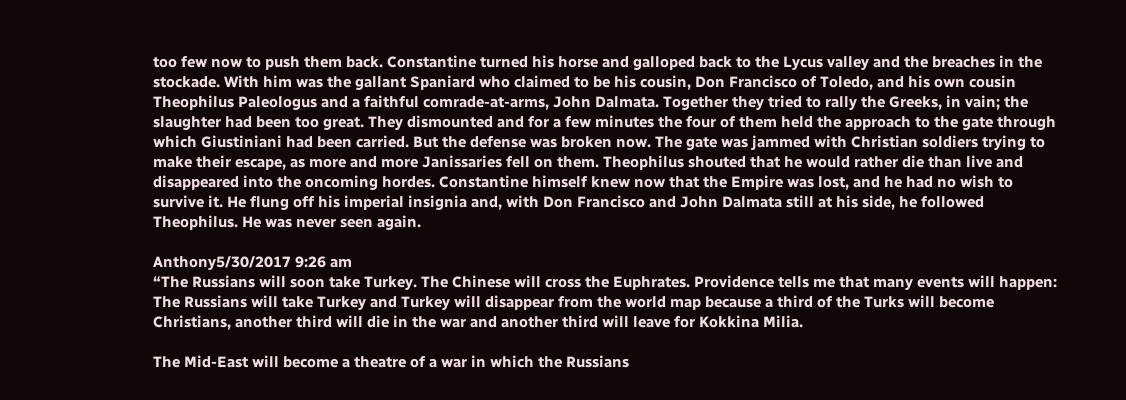too few now to push them back. Constantine turned his horse and galloped back to the Lycus valley and the breaches in the stockade. With him was the gallant Spaniard who claimed to be his cousin, Don Francisco of Toledo, and his own cousin Theophilus Paleologus and a faithful comrade-at-arms, John Dalmata. Together they tried to rally the Greeks, in vain; the slaughter had been too great. They dismounted and for a few minutes the four of them held the approach to the gate through which Giustiniani had been carried. But the defense was broken now. The gate was jammed with Christian soldiers trying to make their escape, as more and more Janissaries fell on them. Theophilus shouted that he would rather die than live and disappeared into the oncoming hordes. Constantine himself knew now that the Empire was lost, and he had no wish to survive it. He flung off his imperial insignia and, with Don Francisco and John Dalmata still at his side, he followed Theophilus. He was never seen again.

Anthony5/30/2017 9:26 am
“The Russians will soon take Turkey. The Chinese will cross the Euphrates. Providence tells me that many events will happen: The Russians will take Turkey and Turkey will disappear from the world map because a third of the Turks will become Christians, another third will die in the war and another third will leave for Kokkina Milia.

The Mid-East will become a theatre of a war in which the Russians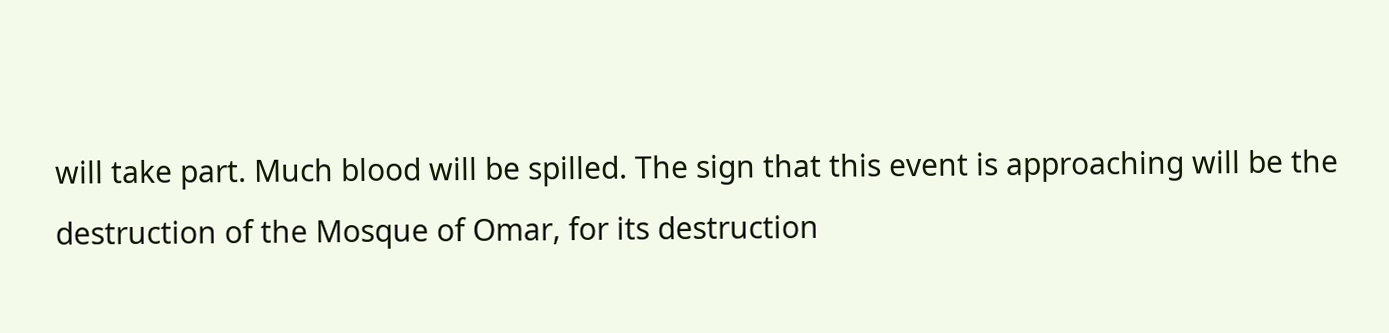will take part. Much blood will be spilled. The sign that this event is approaching will be the destruction of the Mosque of Omar, for its destruction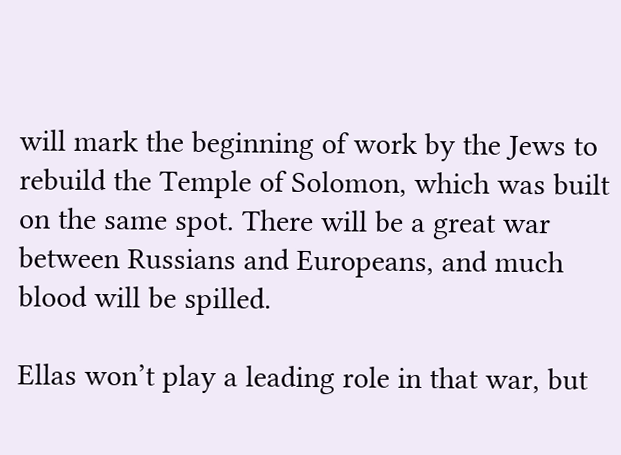will mark the beginning of work by the Jews to rebuild the Temple of Solomon, which was built on the same spot. There will be a great war between Russians and Europeans, and much blood will be spilled.

Ellas won’t play a leading role in that war, but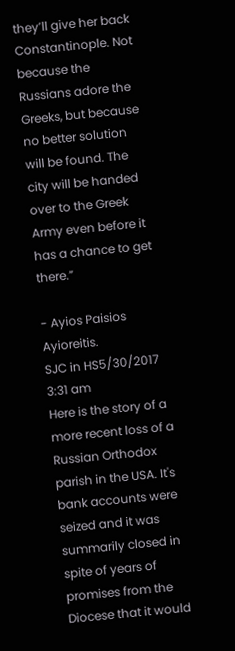they’ll give her back Constantinople. Not because the Russians adore the Greeks, but because no better solution will be found. The city will be handed over to the Greek Army even before it has a chance to get there.”

- Ayios Paisios Ayioreitis.
SJC in HS5/30/2017 3:31 am
Here is the story of a more recent loss of a Russian Orthodox parish in the USA. It's bank accounts were seized and it was summarily closed in spite of years of promises from the Diocese that it would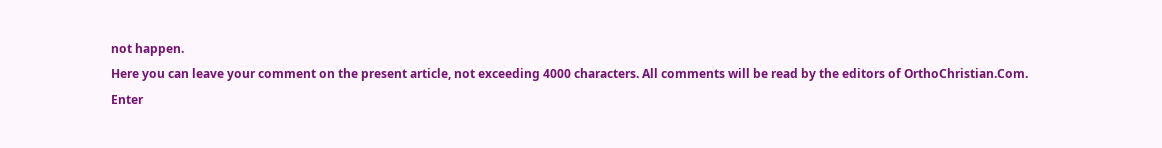not happen.
Here you can leave your comment on the present article, not exceeding 4000 characters. All comments will be read by the editors of OrthoChristian.Com.
Enter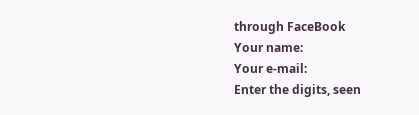through FaceBook
Your name:
Your e-mail:
Enter the digits, seen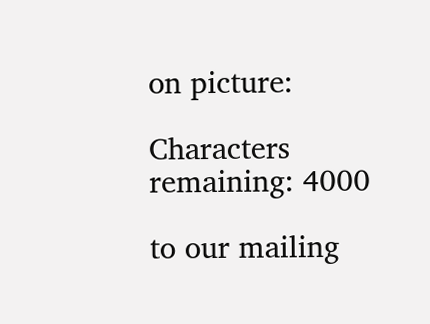on picture:

Characters remaining: 4000

to our mailing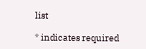list

* indicates required